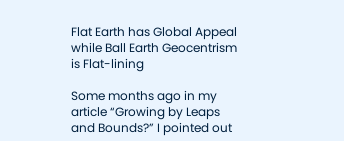Flat Earth has Global Appeal while Ball Earth Geocentrism is Flat-lining

Some months ago in my article “Growing by Leaps and Bounds?” I pointed out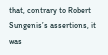that, contrary to Robert Sungenis’s assertions, it was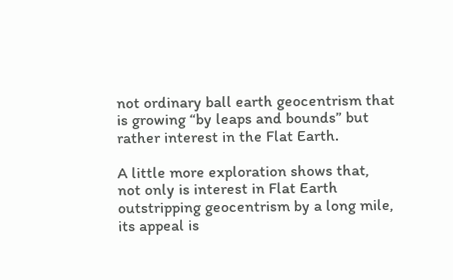not ordinary ball earth geocentrism that is growing “by leaps and bounds” but rather interest in the Flat Earth.

A little more exploration shows that, not only is interest in Flat Earth outstripping geocentrism by a long mile, its appeal is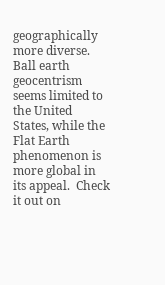geographically more diverse.  Ball earth geocentrism seems limited to the United States, while the Flat Earth phenomenon is more global in its appeal.  Check it out on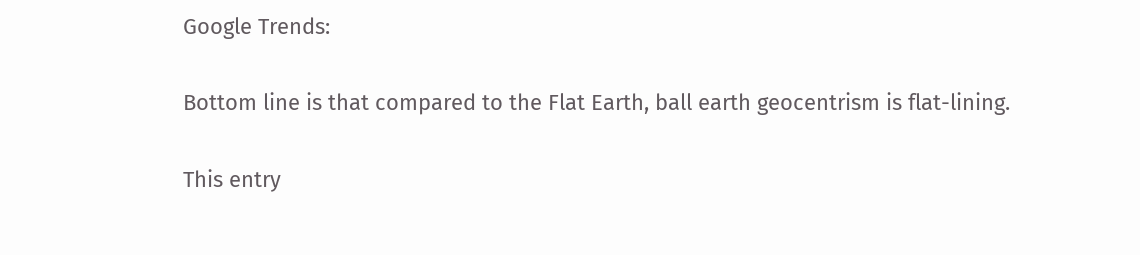Google Trends:

Bottom line is that compared to the Flat Earth, ball earth geocentrism is flat-lining.

This entry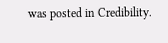was posted in Credibility.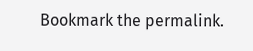Bookmark the permalink.